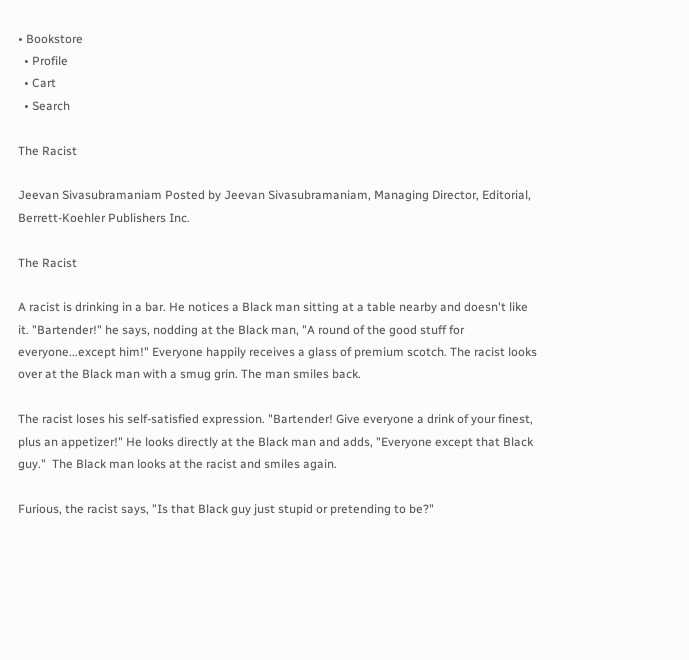• Bookstore
  • Profile
  • Cart
  • Search

The Racist

Jeevan Sivasubramaniam Posted by Jeevan Sivasubramaniam, Managing Director, Editorial, Berrett-Koehler Publishers Inc.

The Racist

A racist is drinking in a bar. He notices a Black man sitting at a table nearby and doesn't like it. "Bartender!" he says, nodding at the Black man, "A round of the good stuff for everyone...except him!" Everyone happily receives a glass of premium scotch. The racist looks over at the Black man with a smug grin. The man smiles back.

The racist loses his self-satisfied expression. "Bartender! Give everyone a drink of your finest, plus an appetizer!" He looks directly at the Black man and adds, "Everyone except that Black guy."  The Black man looks at the racist and smiles again.

Furious, the racist says, "Is that Black guy just stupid or pretending to be?"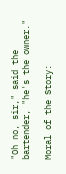"Oh no, sir," said the bartender, "he's the owner."

Moral of the Story: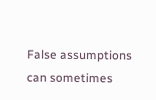False assumptions can sometimes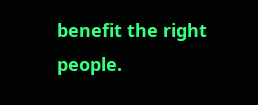benefit the right people.